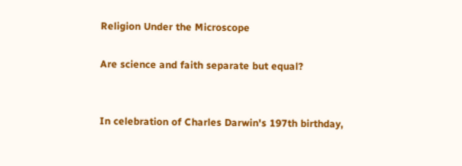Religion Under the Microscope

Are science and faith separate but equal?


In celebration of Charles Darwin's 197th birthday,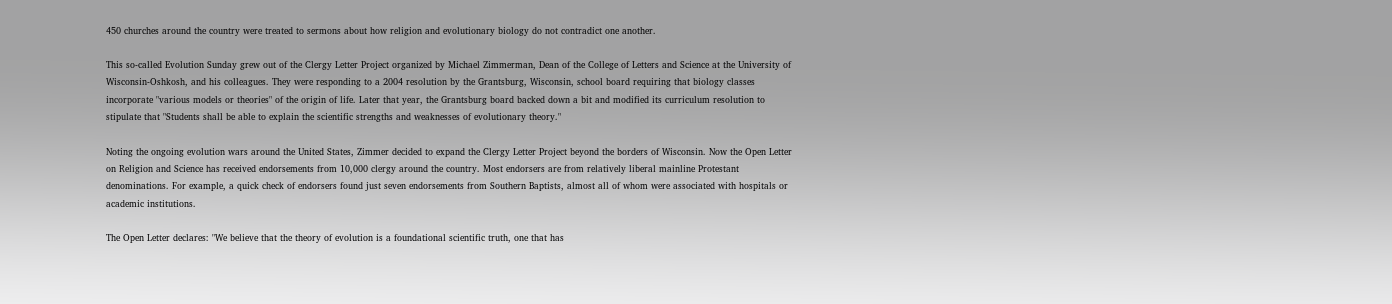450 churches around the country were treated to sermons about how religion and evolutionary biology do not contradict one another.

This so-called Evolution Sunday grew out of the Clergy Letter Project organized by Michael Zimmerman, Dean of the College of Letters and Science at the University of Wisconsin-Oshkosh, and his colleagues. They were responding to a 2004 resolution by the Grantsburg, Wisconsin, school board requiring that biology classes incorporate "various models or theories" of the origin of life. Later that year, the Grantsburg board backed down a bit and modified its curriculum resolution to stipulate that "Students shall be able to explain the scientific strengths and weaknesses of evolutionary theory."

Noting the ongoing evolution wars around the United States, Zimmer decided to expand the Clergy Letter Project beyond the borders of Wisconsin. Now the Open Letter on Religion and Science has received endorsements from 10,000 clergy around the country. Most endorsers are from relatively liberal mainline Protestant denominations. For example, a quick check of endorsers found just seven endorsements from Southern Baptists, almost all of whom were associated with hospitals or academic institutions.

The Open Letter declares: "We believe that the theory of evolution is a foundational scientific truth, one that has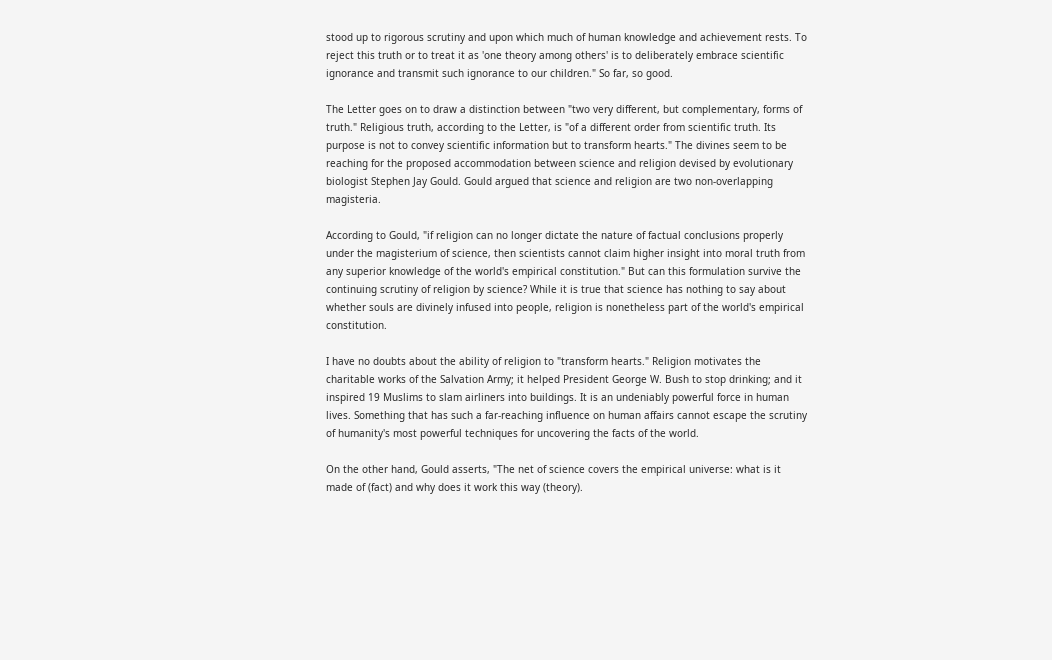stood up to rigorous scrutiny and upon which much of human knowledge and achievement rests. To reject this truth or to treat it as 'one theory among others' is to deliberately embrace scientific ignorance and transmit such ignorance to our children." So far, so good.

The Letter goes on to draw a distinction between "two very different, but complementary, forms of truth." Religious truth, according to the Letter, is "of a different order from scientific truth. Its purpose is not to convey scientific information but to transform hearts." The divines seem to be reaching for the proposed accommodation between science and religion devised by evolutionary biologist Stephen Jay Gould. Gould argued that science and religion are two non-overlapping magisteria.

According to Gould, "if religion can no longer dictate the nature of factual conclusions properly under the magisterium of science, then scientists cannot claim higher insight into moral truth from any superior knowledge of the world's empirical constitution." But can this formulation survive the continuing scrutiny of religion by science? While it is true that science has nothing to say about whether souls are divinely infused into people, religion is nonetheless part of the world's empirical constitution.

I have no doubts about the ability of religion to "transform hearts." Religion motivates the charitable works of the Salvation Army; it helped President George W. Bush to stop drinking; and it inspired 19 Muslims to slam airliners into buildings. It is an undeniably powerful force in human lives. Something that has such a far-reaching influence on human affairs cannot escape the scrutiny of humanity's most powerful techniques for uncovering the facts of the world.

On the other hand, Gould asserts, "The net of science covers the empirical universe: what is it made of (fact) and why does it work this way (theory).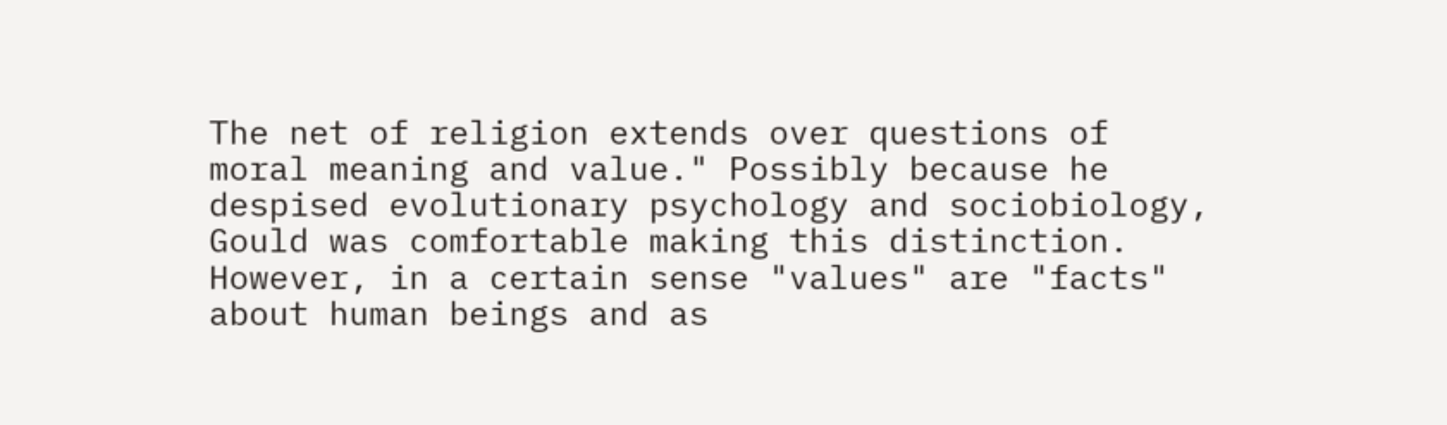The net of religion extends over questions of moral meaning and value." Possibly because he despised evolutionary psychology and sociobiology, Gould was comfortable making this distinction. However, in a certain sense "values" are "facts" about human beings and as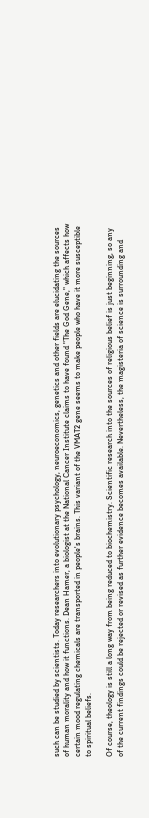such can be studied by scientists. Today researchers into evolutionary psychology, neuroeconomics, genetics and other fields are elucidating the sources of human morality and how it functions. Dean Hamer, a biologist at the National Cancer Institute claims to have found "The God Gene," which affects how certain mood regulating chemicals are transported in people's brains. This variant of the VMAT2 gene seems to make people who have it more susceptible to spiritual beliefs.

Of course, theology is still a long way from being reduced to biochemistry. Scientific research into the sources of religious belief is just beginning, so any of the current findings could be rejected or revised as further evidence becomes available. Nevertheless, the magisteria of science is surrounding and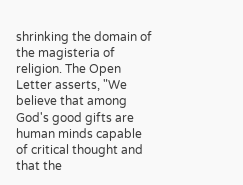shrinking the domain of the magisteria of religion. The Open Letter asserts, "We believe that among God's good gifts are human minds capable of critical thought and that the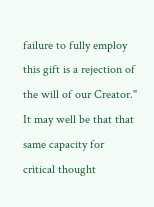failure to fully employ this gift is a rejection of the will of our Creator." It may well be that that same capacity for critical thought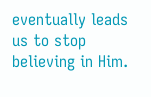eventually leads us to stop believing in Him.